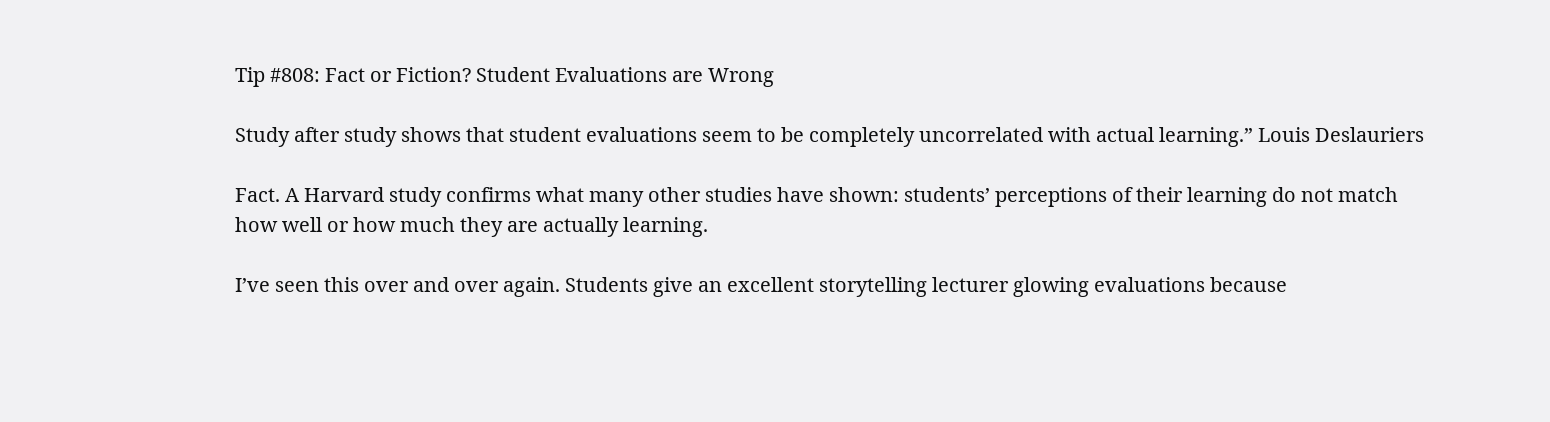Tip #808: Fact or Fiction? Student Evaluations are Wrong

Study after study shows that student evaluations seem to be completely uncorrelated with actual learning.” Louis Deslauriers

Fact. A Harvard study confirms what many other studies have shown: students’ perceptions of their learning do not match how well or how much they are actually learning.

I’ve seen this over and over again. Students give an excellent storytelling lecturer glowing evaluations because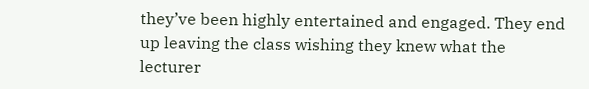they’ve been highly entertained and engaged. They end up leaving the class wishing they knew what the lecturer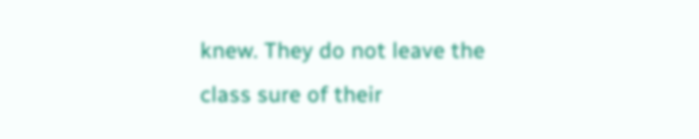knew. They do not leave the class sure of their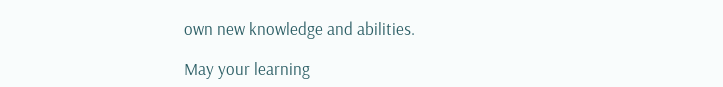own new knowledge and abilities.

May your learning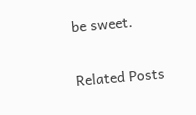be sweet.


Related Posts